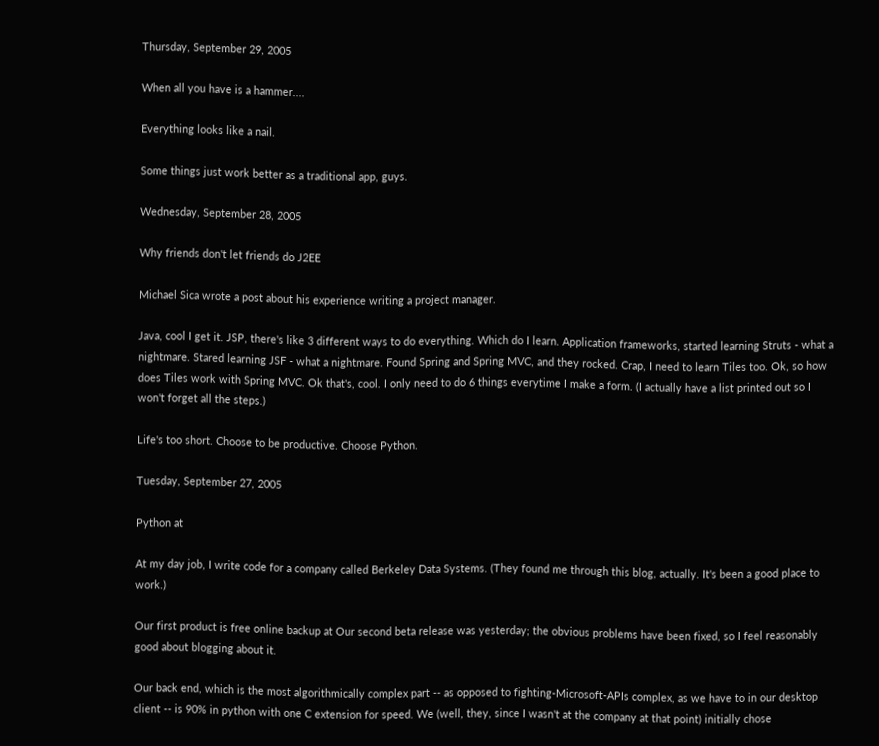Thursday, September 29, 2005

When all you have is a hammer....

Everything looks like a nail.

Some things just work better as a traditional app, guys.

Wednesday, September 28, 2005

Why friends don't let friends do J2EE

Michael Sica wrote a post about his experience writing a project manager.

Java, cool I get it. JSP, there's like 3 different ways to do everything. Which do I learn. Application frameworks, started learning Struts - what a nightmare. Stared learning JSF - what a nightmare. Found Spring and Spring MVC, and they rocked. Crap, I need to learn Tiles too. Ok, so how does Tiles work with Spring MVC. Ok that's, cool. I only need to do 6 things everytime I make a form. (I actually have a list printed out so I won't forget all the steps.)

Life's too short. Choose to be productive. Choose Python.

Tuesday, September 27, 2005

Python at

At my day job, I write code for a company called Berkeley Data Systems. (They found me through this blog, actually. It's been a good place to work.)

Our first product is free online backup at Our second beta release was yesterday; the obvious problems have been fixed, so I feel reasonably good about blogging about it.

Our back end, which is the most algorithmically complex part -- as opposed to fighting-Microsoft-APIs complex, as we have to in our desktop client -- is 90% in python with one C extension for speed. We (well, they, since I wasn't at the company at that point) initially chose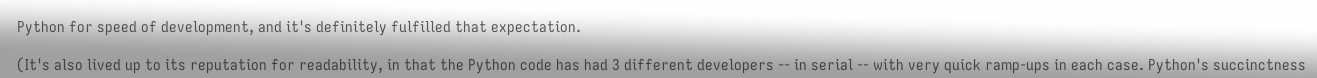Python for speed of development, and it's definitely fulfilled that expectation.

(It's also lived up to its reputation for readability, in that the Python code has had 3 different developers -- in serial -- with very quick ramp-ups in each case. Python's succinctness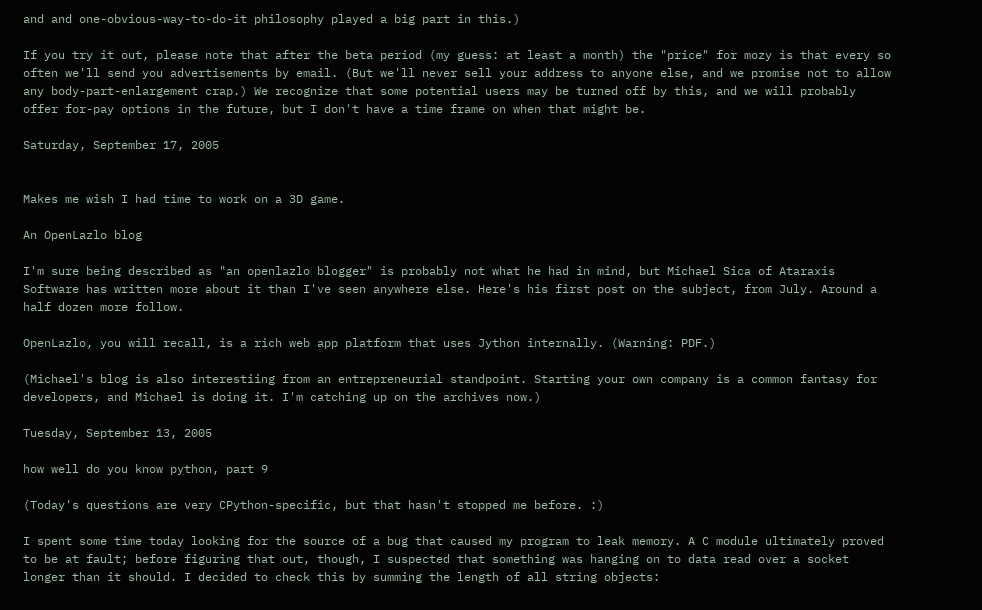and and one-obvious-way-to-do-it philosophy played a big part in this.)

If you try it out, please note that after the beta period (my guess: at least a month) the "price" for mozy is that every so often we'll send you advertisements by email. (But we'll never sell your address to anyone else, and we promise not to allow any body-part-enlargement crap.) We recognize that some potential users may be turned off by this, and we will probably offer for-pay options in the future, but I don't have a time frame on when that might be.

Saturday, September 17, 2005


Makes me wish I had time to work on a 3D game.

An OpenLazlo blog

I'm sure being described as "an openlazlo blogger" is probably not what he had in mind, but Michael Sica of Ataraxis Software has written more about it than I've seen anywhere else. Here's his first post on the subject, from July. Around a half dozen more follow.

OpenLazlo, you will recall, is a rich web app platform that uses Jython internally. (Warning: PDF.)

(Michael's blog is also interestiing from an entrepreneurial standpoint. Starting your own company is a common fantasy for developers, and Michael is doing it. I'm catching up on the archives now.)

Tuesday, September 13, 2005

how well do you know python, part 9

(Today's questions are very CPython-specific, but that hasn't stopped me before. :)

I spent some time today looking for the source of a bug that caused my program to leak memory. A C module ultimately proved to be at fault; before figuring that out, though, I suspected that something was hanging on to data read over a socket longer than it should. I decided to check this by summing the length of all string objects: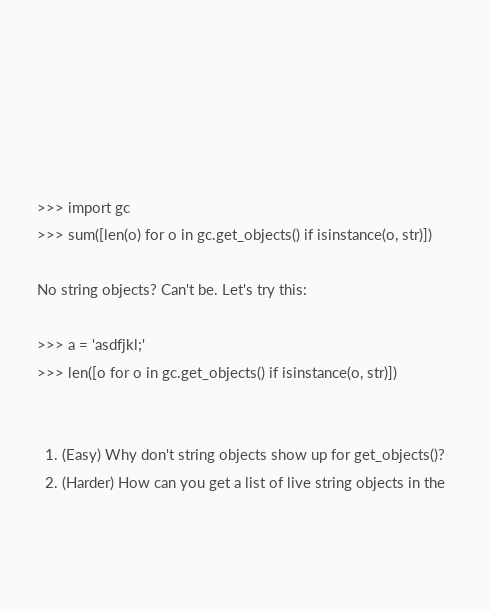>>> import gc
>>> sum([len(o) for o in gc.get_objects() if isinstance(o, str)])

No string objects? Can't be. Let's try this:

>>> a = 'asdfjkl;'
>>> len([o for o in gc.get_objects() if isinstance(o, str)])


  1. (Easy) Why don't string objects show up for get_objects()?
  2. (Harder) How can you get a list of live string objects in the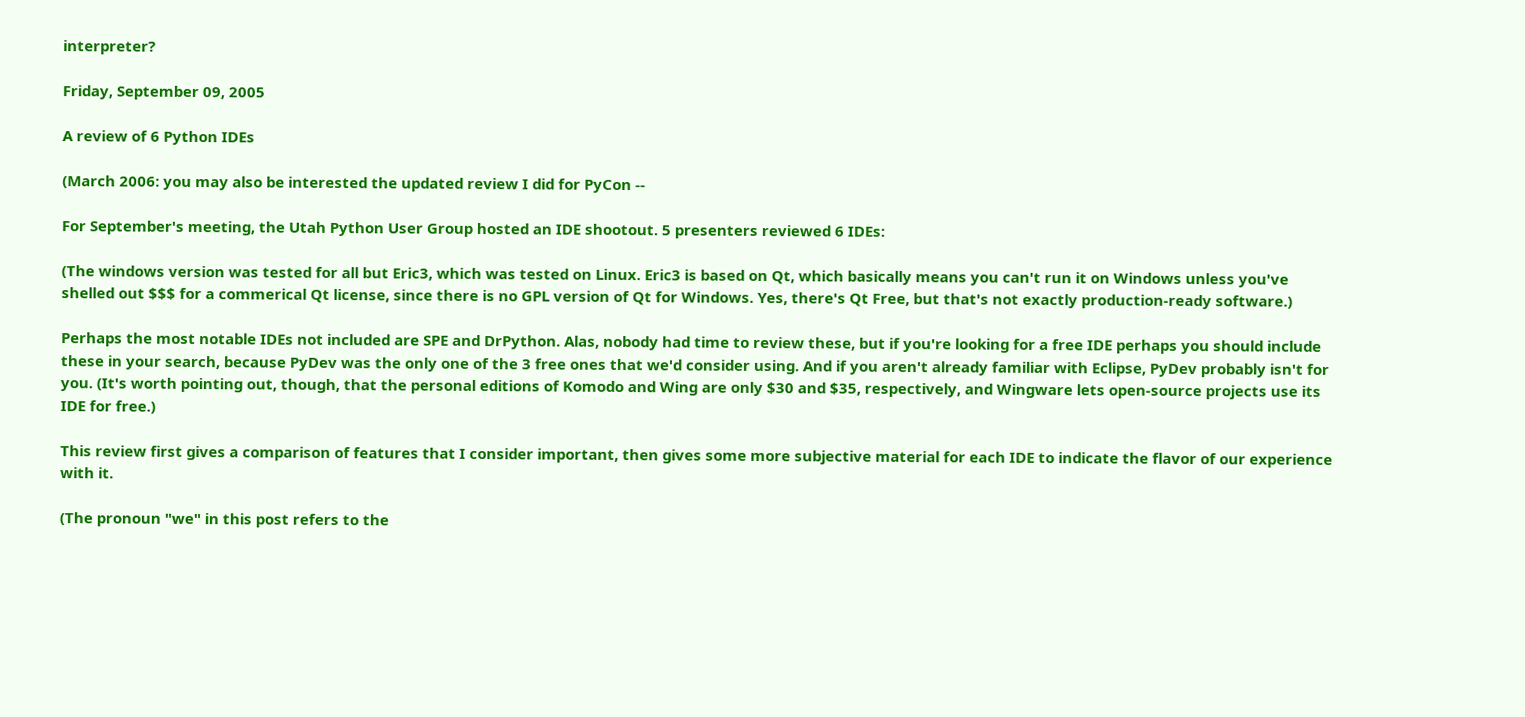interpreter?

Friday, September 09, 2005

A review of 6 Python IDEs

(March 2006: you may also be interested the updated review I did for PyCon --

For September's meeting, the Utah Python User Group hosted an IDE shootout. 5 presenters reviewed 6 IDEs:

(The windows version was tested for all but Eric3, which was tested on Linux. Eric3 is based on Qt, which basically means you can't run it on Windows unless you've shelled out $$$ for a commerical Qt license, since there is no GPL version of Qt for Windows. Yes, there's Qt Free, but that's not exactly production-ready software.)

Perhaps the most notable IDEs not included are SPE and DrPython. Alas, nobody had time to review these, but if you're looking for a free IDE perhaps you should include these in your search, because PyDev was the only one of the 3 free ones that we'd consider using. And if you aren't already familiar with Eclipse, PyDev probably isn't for you. (It's worth pointing out, though, that the personal editions of Komodo and Wing are only $30 and $35, respectively, and Wingware lets open-source projects use its IDE for free.)

This review first gives a comparison of features that I consider important, then gives some more subjective material for each IDE to indicate the flavor of our experience with it.

(The pronoun "we" in this post refers to the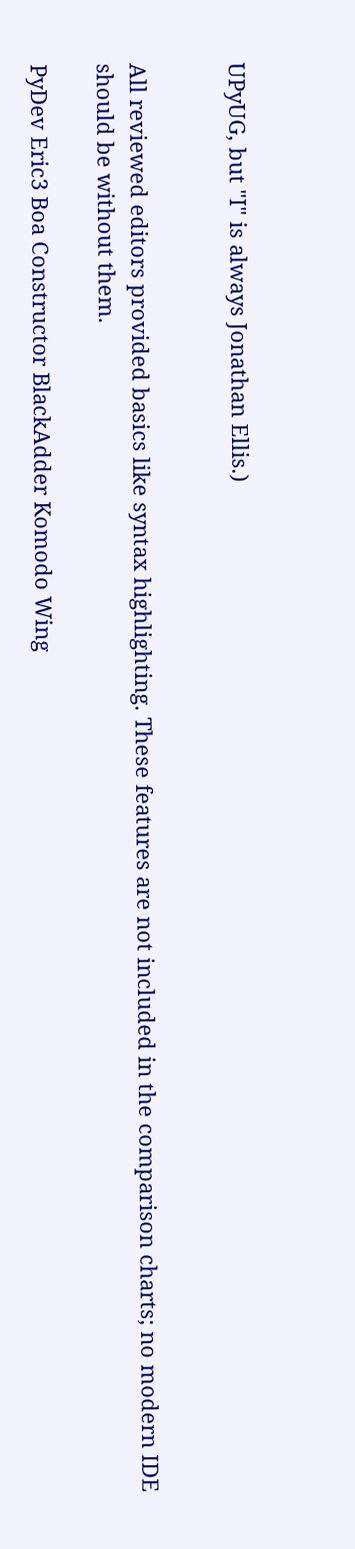UPyUG, but "I" is always Jonathan Ellis.)


All reviewed editors provided basics like syntax highlighting. These features are not included in the comparison charts; no modern IDE should be without them.

PyDev Eric3 Boa Constructor BlackAdder Komodo Wing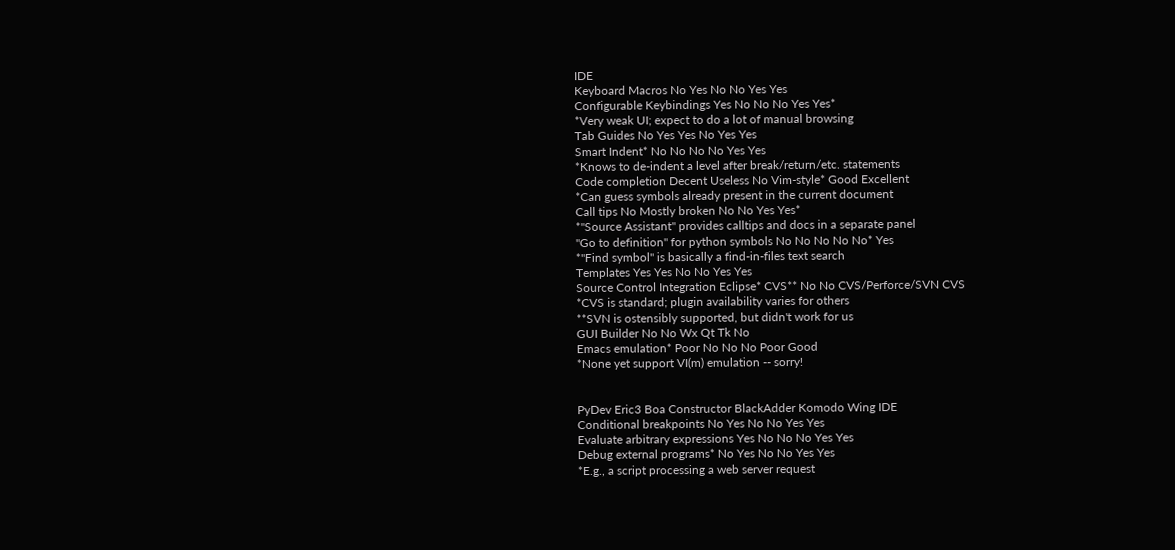IDE
Keyboard Macros No Yes No No Yes Yes
Configurable Keybindings Yes No No No Yes Yes*
*Very weak UI; expect to do a lot of manual browsing
Tab Guides No Yes Yes No Yes Yes
Smart Indent* No No No No Yes Yes
*Knows to de-indent a level after break/return/etc. statements
Code completion Decent Useless No Vim-style* Good Excellent
*Can guess symbols already present in the current document
Call tips No Mostly broken No No Yes Yes*
*"Source Assistant" provides calltips and docs in a separate panel
"Go to definition" for python symbols No No No No No* Yes
*"Find symbol" is basically a find-in-files text search
Templates Yes Yes No No Yes Yes
Source Control Integration Eclipse* CVS** No No CVS/Perforce/SVN CVS
*CVS is standard; plugin availability varies for others
**SVN is ostensibly supported, but didn't work for us
GUI Builder No No Wx Qt Tk No
Emacs emulation* Poor No No No Poor Good
*None yet support VI(m) emulation -- sorry!


PyDev Eric3 Boa Constructor BlackAdder Komodo Wing IDE
Conditional breakpoints No Yes No No Yes Yes
Evaluate arbitrary expressions Yes No No No Yes Yes
Debug external programs* No Yes No No Yes Yes
*E.g., a script processing a web server request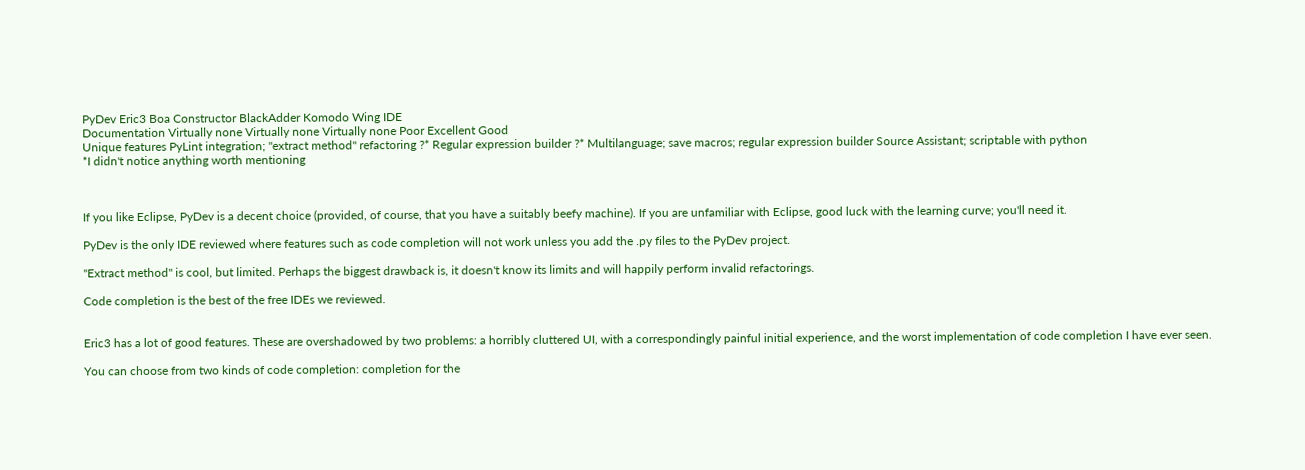PyDev Eric3 Boa Constructor BlackAdder Komodo Wing IDE
Documentation Virtually none Virtually none Virtually none Poor Excellent Good
Unique features PyLint integration; "extract method" refactoring ?* Regular expression builder ?* Multilanguage; save macros; regular expression builder Source Assistant; scriptable with python
*I didn't notice anything worth mentioning



If you like Eclipse, PyDev is a decent choice (provided, of course, that you have a suitably beefy machine). If you are unfamiliar with Eclipse, good luck with the learning curve; you'll need it.

PyDev is the only IDE reviewed where features such as code completion will not work unless you add the .py files to the PyDev project.

"Extract method" is cool, but limited. Perhaps the biggest drawback is, it doesn't know its limits and will happily perform invalid refactorings.

Code completion is the best of the free IDEs we reviewed.


Eric3 has a lot of good features. These are overshadowed by two problems: a horribly cluttered UI, with a correspondingly painful initial experience, and the worst implementation of code completion I have ever seen.

You can choose from two kinds of code completion: completion for the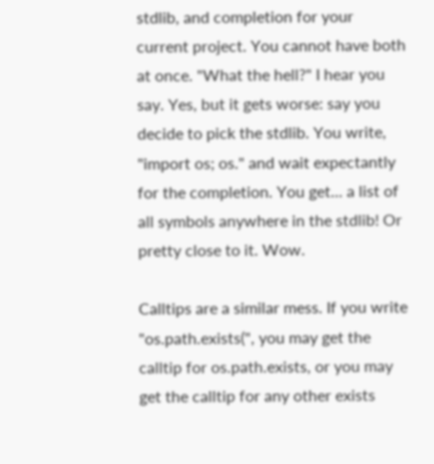stdlib, and completion for your current project. You cannot have both at once. "What the hell?" I hear you say. Yes, but it gets worse: say you decide to pick the stdlib. You write, "import os; os." and wait expectantly for the completion. You get... a list of all symbols anywhere in the stdlib! Or pretty close to it. Wow.

Calltips are a similar mess. If you write "os.path.exists(", you may get the calltip for os.path.exists, or you may get the calltip for any other exists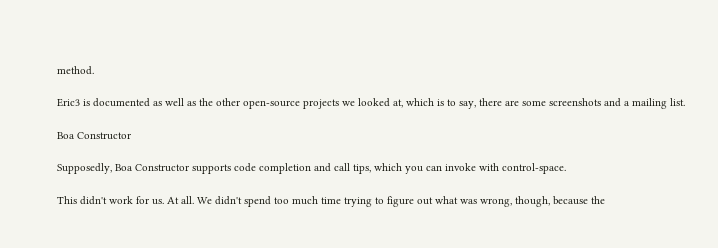method.

Eric3 is documented as well as the other open-source projects we looked at, which is to say, there are some screenshots and a mailing list.

Boa Constructor

Supposedly, Boa Constructor supports code completion and call tips, which you can invoke with control-space.

This didn't work for us. At all. We didn't spend too much time trying to figure out what was wrong, though, because the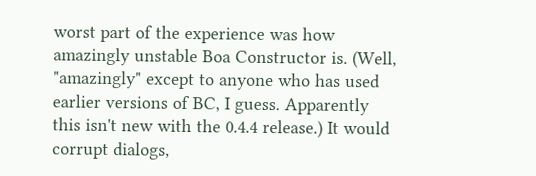worst part of the experience was how amazingly unstable Boa Constructor is. (Well, "amazingly" except to anyone who has used earlier versions of BC, I guess. Apparently this isn't new with the 0.4.4 release.) It would corrupt dialogs,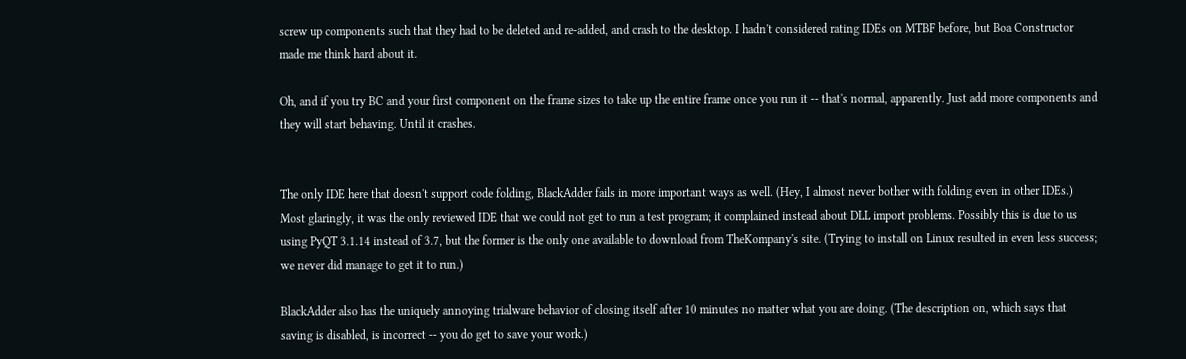screw up components such that they had to be deleted and re-added, and crash to the desktop. I hadn't considered rating IDEs on MTBF before, but Boa Constructor made me think hard about it.

Oh, and if you try BC and your first component on the frame sizes to take up the entire frame once you run it -- that's normal, apparently. Just add more components and they will start behaving. Until it crashes.


The only IDE here that doesn't support code folding, BlackAdder fails in more important ways as well. (Hey, I almost never bother with folding even in other IDEs.) Most glaringly, it was the only reviewed IDE that we could not get to run a test program; it complained instead about DLL import problems. Possibly this is due to us using PyQT 3.1.14 instead of 3.7, but the former is the only one available to download from TheKompany's site. (Trying to install on Linux resulted in even less success; we never did manage to get it to run.)

BlackAdder also has the uniquely annoying trialware behavior of closing itself after 10 minutes no matter what you are doing. (The description on, which says that saving is disabled, is incorrect -- you do get to save your work.)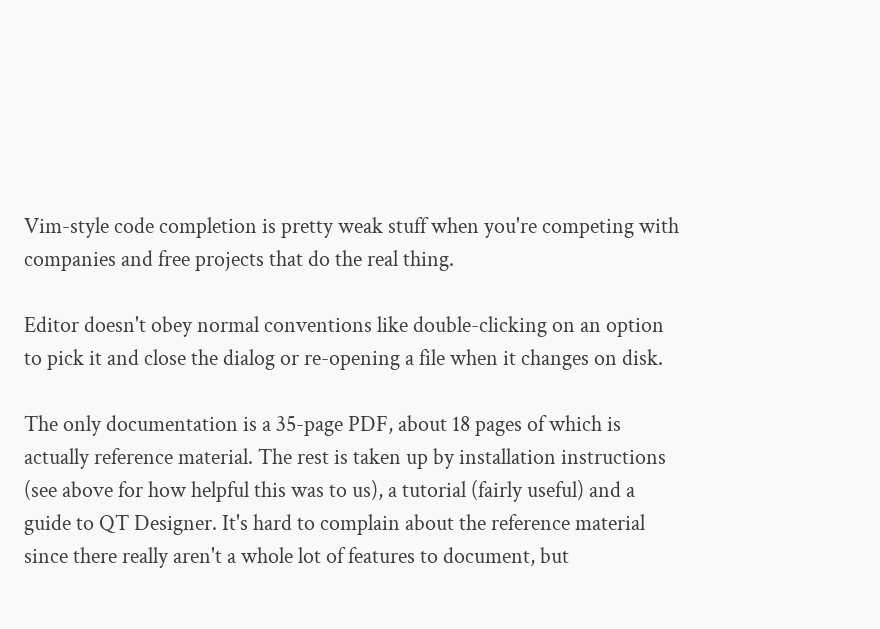Vim-style code completion is pretty weak stuff when you're competing with companies and free projects that do the real thing.

Editor doesn't obey normal conventions like double-clicking on an option to pick it and close the dialog or re-opening a file when it changes on disk.

The only documentation is a 35-page PDF, about 18 pages of which is actually reference material. The rest is taken up by installation instructions (see above for how helpful this was to us), a tutorial (fairly useful) and a guide to QT Designer. It's hard to complain about the reference material since there really aren't a whole lot of features to document, but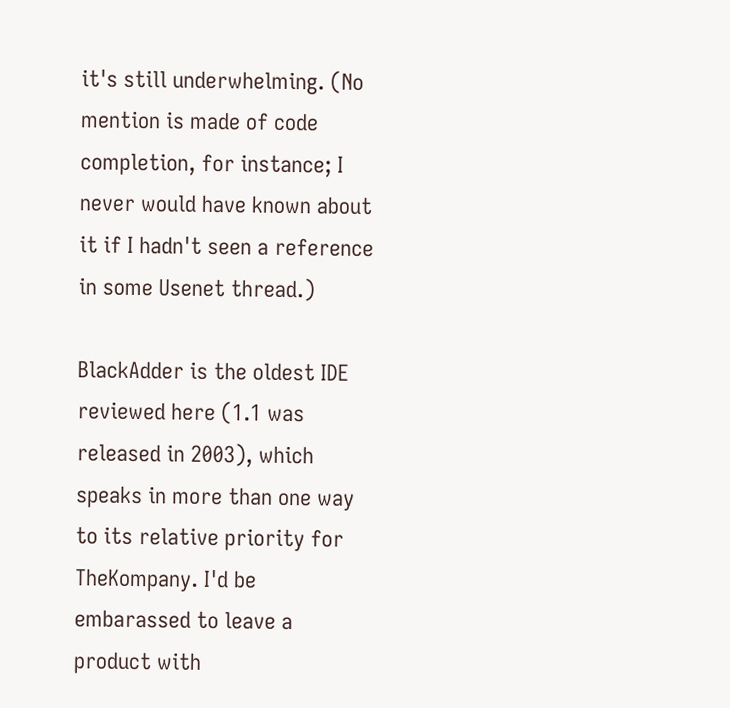it's still underwhelming. (No mention is made of code completion, for instance; I never would have known about it if I hadn't seen a reference in some Usenet thread.)

BlackAdder is the oldest IDE reviewed here (1.1 was released in 2003), which speaks in more than one way to its relative priority for TheKompany. I'd be embarassed to leave a product with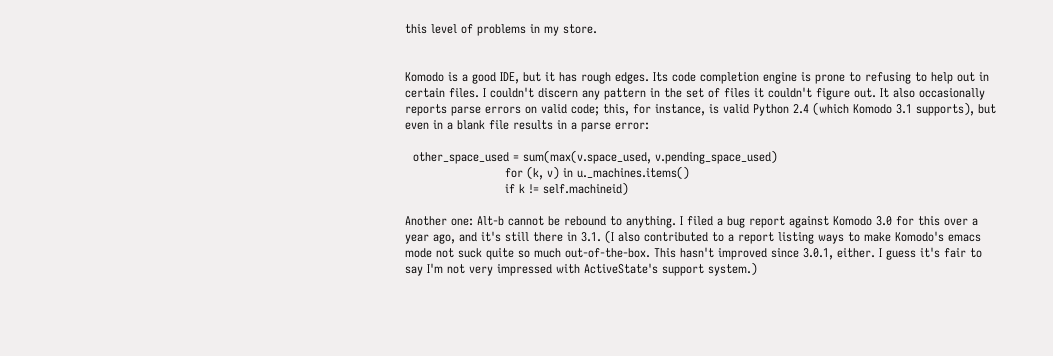this level of problems in my store.


Komodo is a good IDE, but it has rough edges. Its code completion engine is prone to refusing to help out in certain files. I couldn't discern any pattern in the set of files it couldn't figure out. It also occasionally reports parse errors on valid code; this, for instance, is valid Python 2.4 (which Komodo 3.1 supports), but even in a blank file results in a parse error:

  other_space_used = sum(max(v.space_used, v.pending_space_used)
                         for (k, v) in u._machines.items()
                         if k != self.machineid)

Another one: Alt-b cannot be rebound to anything. I filed a bug report against Komodo 3.0 for this over a year ago, and it's still there in 3.1. (I also contributed to a report listing ways to make Komodo's emacs mode not suck quite so much out-of-the-box. This hasn't improved since 3.0.1, either. I guess it's fair to say I'm not very impressed with ActiveState's support system.)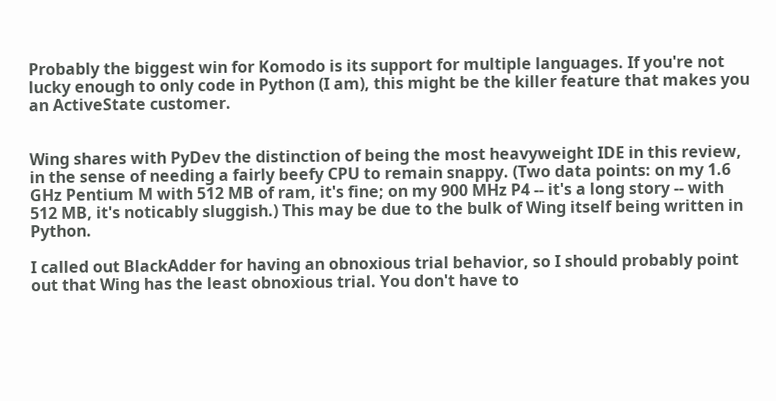Probably the biggest win for Komodo is its support for multiple languages. If you're not lucky enough to only code in Python (I am), this might be the killer feature that makes you an ActiveState customer.


Wing shares with PyDev the distinction of being the most heavyweight IDE in this review, in the sense of needing a fairly beefy CPU to remain snappy. (Two data points: on my 1.6 GHz Pentium M with 512 MB of ram, it's fine; on my 900 MHz P4 -- it's a long story -- with 512 MB, it's noticably sluggish.) This may be due to the bulk of Wing itself being written in Python.

I called out BlackAdder for having an obnoxious trial behavior, so I should probably point out that Wing has the least obnoxious trial. You don't have to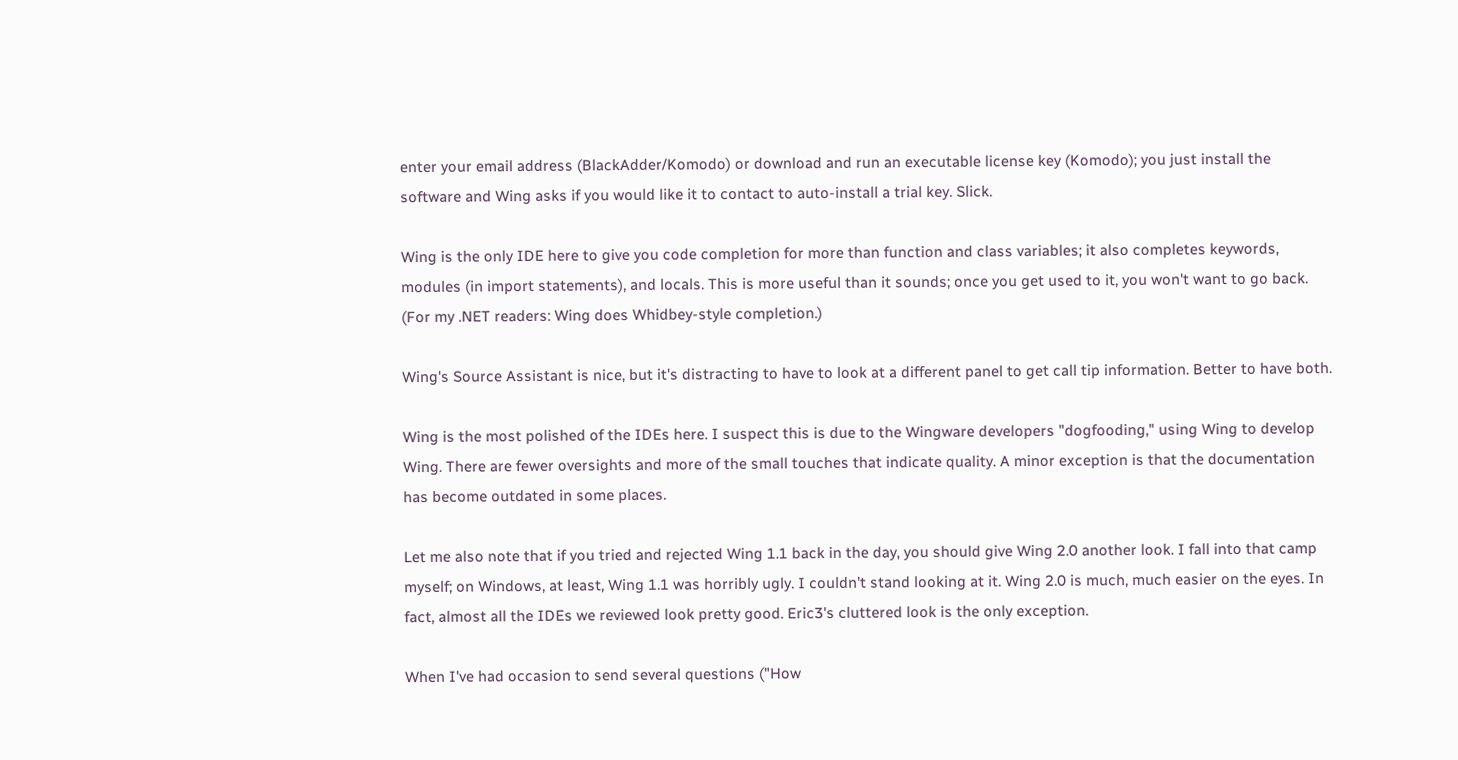enter your email address (BlackAdder/Komodo) or download and run an executable license key (Komodo); you just install the software and Wing asks if you would like it to contact to auto-install a trial key. Slick.

Wing is the only IDE here to give you code completion for more than function and class variables; it also completes keywords, modules (in import statements), and locals. This is more useful than it sounds; once you get used to it, you won't want to go back. (For my .NET readers: Wing does Whidbey-style completion.)

Wing's Source Assistant is nice, but it's distracting to have to look at a different panel to get call tip information. Better to have both.

Wing is the most polished of the IDEs here. I suspect this is due to the Wingware developers "dogfooding," using Wing to develop Wing. There are fewer oversights and more of the small touches that indicate quality. A minor exception is that the documentation has become outdated in some places.

Let me also note that if you tried and rejected Wing 1.1 back in the day, you should give Wing 2.0 another look. I fall into that camp myself; on Windows, at least, Wing 1.1 was horribly ugly. I couldn't stand looking at it. Wing 2.0 is much, much easier on the eyes. In fact, almost all the IDEs we reviewed look pretty good. Eric3's cluttered look is the only exception.

When I've had occasion to send several questions ("How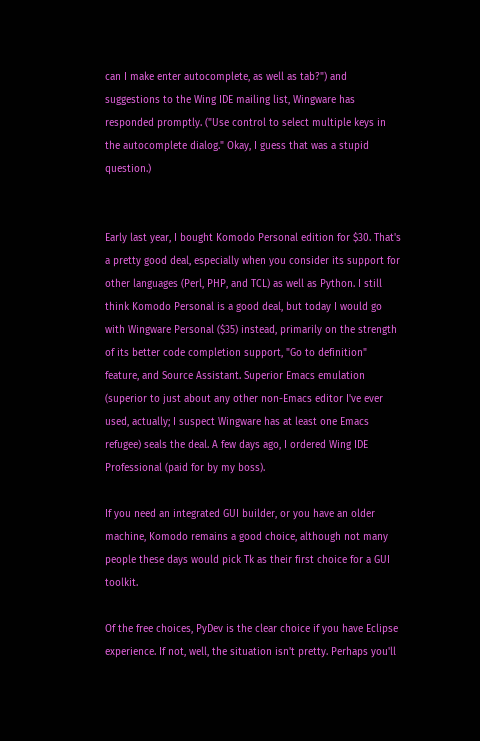can I make enter autocomplete, as well as tab?") and suggestions to the Wing IDE mailing list, Wingware has responded promptly. ("Use control to select multiple keys in the autocomplete dialog." Okay, I guess that was a stupid question.)


Early last year, I bought Komodo Personal edition for $30. That's a pretty good deal, especially when you consider its support for other languages (Perl, PHP, and TCL) as well as Python. I still think Komodo Personal is a good deal, but today I would go with Wingware Personal ($35) instead, primarily on the strength of its better code completion support, "Go to definition" feature, and Source Assistant. Superior Emacs emulation (superior to just about any other non-Emacs editor I've ever used, actually; I suspect Wingware has at least one Emacs refugee) seals the deal. A few days ago, I ordered Wing IDE Professional (paid for by my boss).

If you need an integrated GUI builder, or you have an older machine, Komodo remains a good choice, although not many people these days would pick Tk as their first choice for a GUI toolkit.

Of the free choices, PyDev is the clear choice if you have Eclipse experience. If not, well, the situation isn't pretty. Perhaps you'll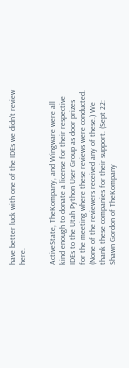have better luck with one of the IDEs we didn't review here.


ActiveState, TheKompany, and Wingware were all kind enough to donate a license for their respective IDEs to the Utah Python User Group as door prizes for the meeting where these reviews were conducted. (None of the reviewers received any of these.) We thank these companies for their support. (Sept 22: Shawn Gordon of TheKompany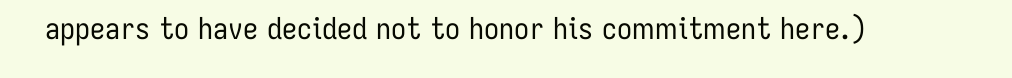appears to have decided not to honor his commitment here.)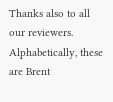Thanks also to all our reviewers. Alphabetically, these are Brent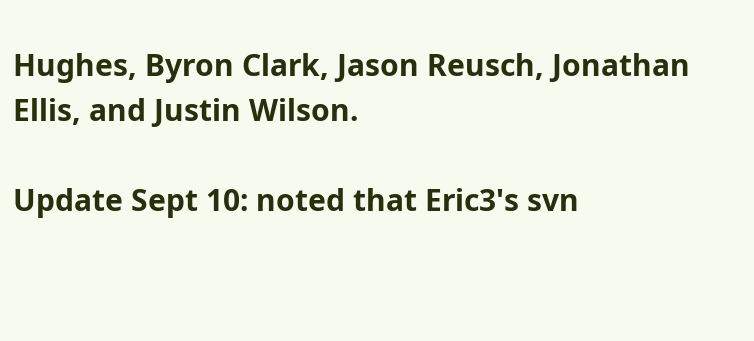Hughes, Byron Clark, Jason Reusch, Jonathan Ellis, and Justin Wilson.

Update Sept 10: noted that Eric3's svn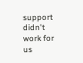support didn't work for us